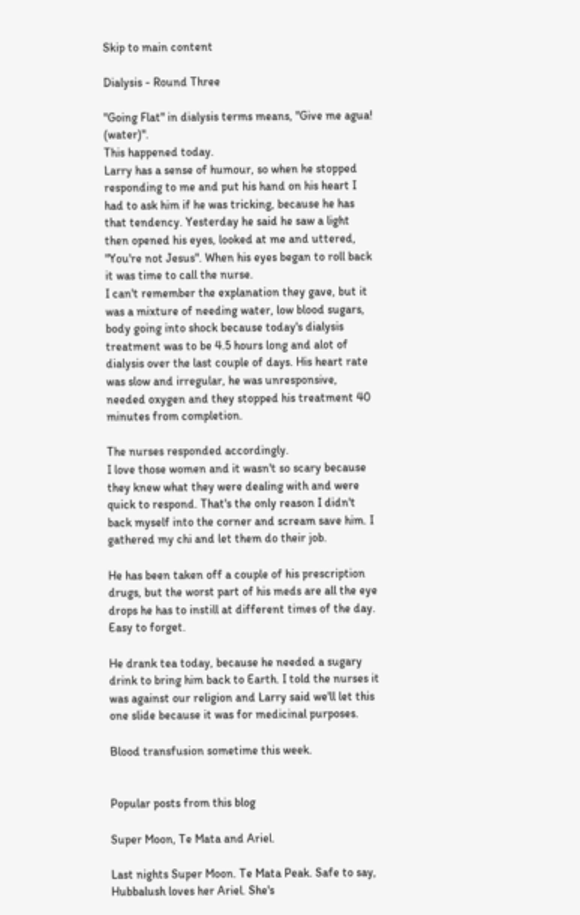Skip to main content

Dialysis - Round Three

"Going Flat" in dialysis terms means, "Give me agua! (water)".
This happened today.
Larry has a sense of humour, so when he stopped responding to me and put his hand on his heart I had to ask him if he was tricking, because he has that tendency. Yesterday he said he saw a light then opened his eyes, looked at me and uttered, "You're not Jesus". When his eyes began to roll back it was time to call the nurse.
I can't remember the explanation they gave, but it was a mixture of needing water, low blood sugars, body going into shock because today's dialysis treatment was to be 4.5 hours long and alot of dialysis over the last couple of days. His heart rate was slow and irregular, he was unresponsive, needed oxygen and they stopped his treatment 40 minutes from completion.

The nurses responded accordingly.
I love those women and it wasn't so scary because they knew what they were dealing with and were quick to respond. That's the only reason I didn't back myself into the corner and scream save him. I gathered my chi and let them do their job.

He has been taken off a couple of his prescription drugs, but the worst part of his meds are all the eye drops he has to instill at different times of the day. Easy to forget.

He drank tea today, because he needed a sugary drink to bring him back to Earth. I told the nurses it was against our religion and Larry said we'll let this one slide because it was for medicinal purposes.

Blood transfusion sometime this week.


Popular posts from this blog

Super Moon, Te Mata and Ariel.

Last nights Super Moon. Te Mata Peak. Safe to say, Hubbalush loves her Ariel. She's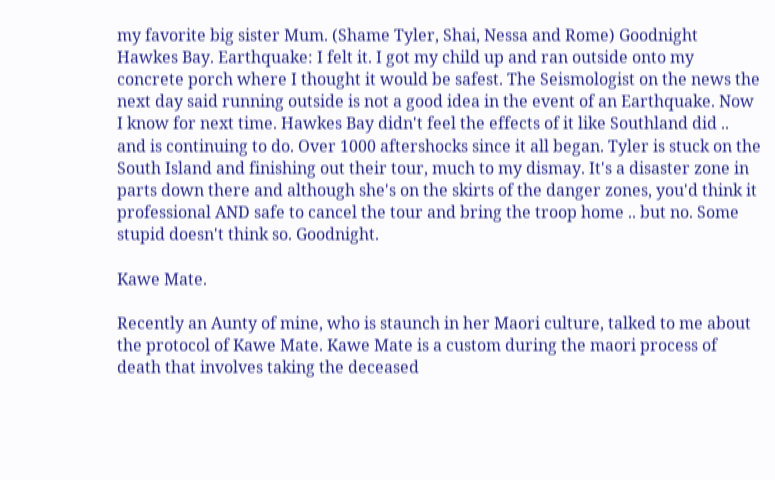my favorite big sister Mum. (Shame Tyler, Shai, Nessa and Rome) Goodnight Hawkes Bay. Earthquake: I felt it. I got my child up and ran outside onto my concrete porch where I thought it would be safest. The Seismologist on the news the next day said running outside is not a good idea in the event of an Earthquake. Now I know for next time. Hawkes Bay didn't feel the effects of it like Southland did .. and is continuing to do. Over 1000 aftershocks since it all began. Tyler is stuck on the South Island and finishing out their tour, much to my dismay. It's a disaster zone in parts down there and although she's on the skirts of the danger zones, you'd think it professional AND safe to cancel the tour and bring the troop home .. but no. Some stupid doesn't think so. Goodnight.

Kawe Mate.

Recently an Aunty of mine, who is staunch in her Maori culture, talked to me about the protocol of Kawe Mate. Kawe Mate is a custom during the maori process of death that involves taking the deceased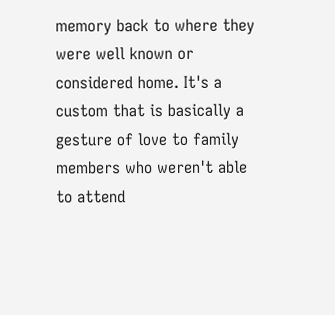memory back to where they were well known or considered home. It's a custom that is basically a gesture of love to family members who weren't able to attend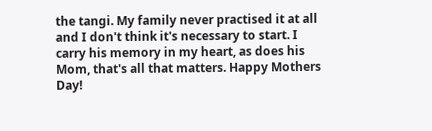the tangi. My family never practised it at all and I don't think it's necessary to start. I carry his memory in my heart, as does his Mom, that's all that matters. Happy Mothers Day!